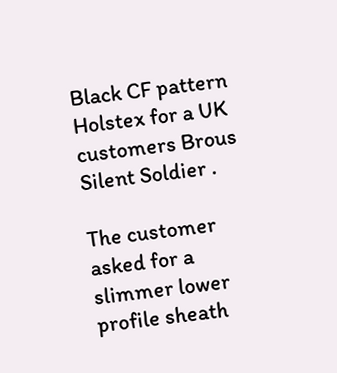Black CF pattern Holstex for a UK customers Brous Silent Soldier .

The customer asked for a slimmer lower profile sheath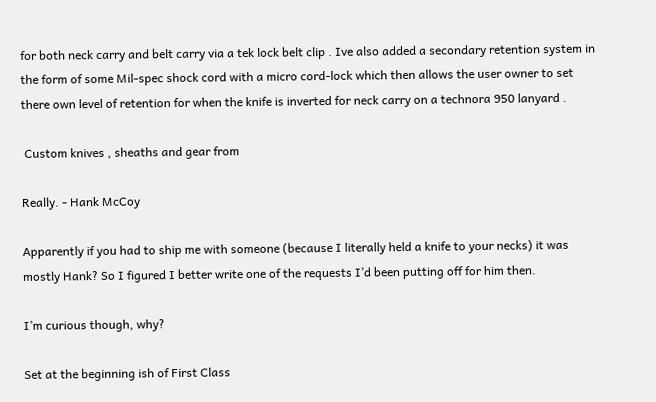for both neck carry and belt carry via a tek lock belt clip . Ive also added a secondary retention system in the form of some Mil-spec shock cord with a micro cord-lock which then allows the user owner to set there own level of retention for when the knife is inverted for neck carry on a technora 950 lanyard .

 Custom knives , sheaths and gear from

Really. - Hank McCoy

Apparently if you had to ship me with someone (because I literally held a knife to your necks) it was mostly Hank? So I figured I better write one of the requests I’d been putting off for him then.

I’m curious though, why?

Set at the beginning ish of First Class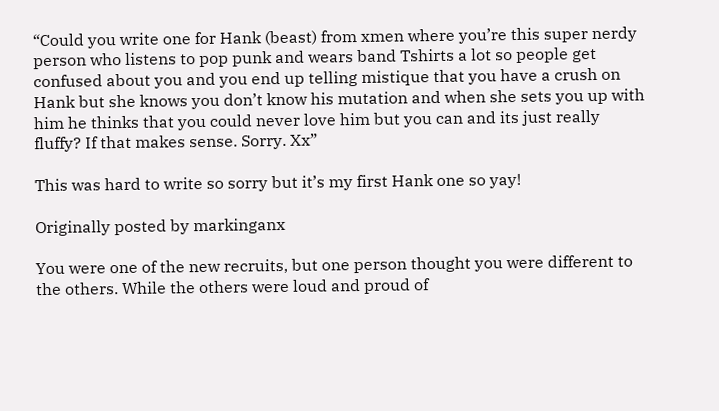“Could you write one for Hank (beast) from xmen where you’re this super nerdy person who listens to pop punk and wears band Tshirts a lot so people get confused about you and you end up telling mistique that you have a crush on Hank but she knows you don’t know his mutation and when she sets you up with him he thinks that you could never love him but you can and its just really fluffy? If that makes sense. Sorry. Xx”

This was hard to write so sorry but it’s my first Hank one so yay!

Originally posted by markinganx

You were one of the new recruits, but one person thought you were different to the others. While the others were loud and proud of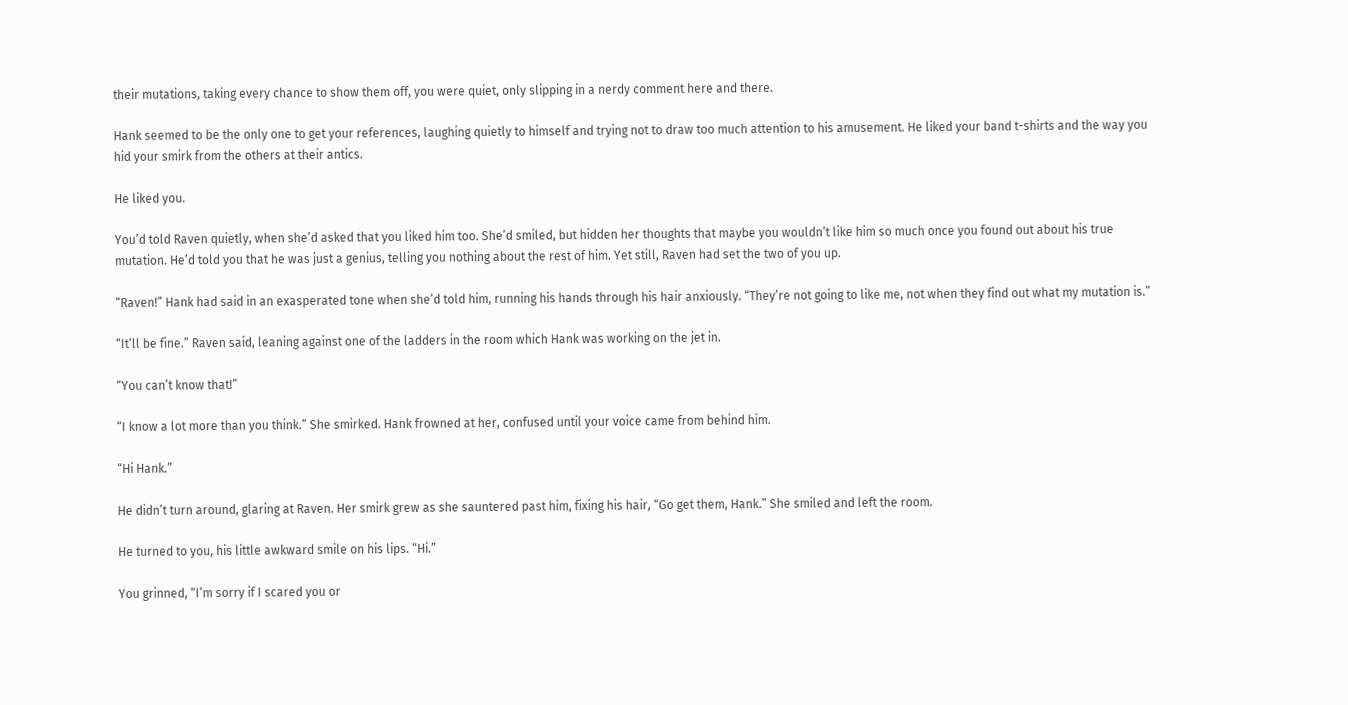their mutations, taking every chance to show them off, you were quiet, only slipping in a nerdy comment here and there.

Hank seemed to be the only one to get your references, laughing quietly to himself and trying not to draw too much attention to his amusement. He liked your band t-shirts and the way you hid your smirk from the others at their antics.

He liked you.

You’d told Raven quietly, when she’d asked that you liked him too. She’d smiled, but hidden her thoughts that maybe you wouldn’t like him so much once you found out about his true mutation. He’d told you that he was just a genius, telling you nothing about the rest of him. Yet still, Raven had set the two of you up.

“Raven!” Hank had said in an exasperated tone when she’d told him, running his hands through his hair anxiously. “They’re not going to like me, not when they find out what my mutation is.”

“It’ll be fine.” Raven said, leaning against one of the ladders in the room which Hank was working on the jet in.

“You can’t know that!”

“I know a lot more than you think.” She smirked. Hank frowned at her, confused until your voice came from behind him.

“Hi Hank.”

He didn’t turn around, glaring at Raven. Her smirk grew as she sauntered past him, fixing his hair, “Go get them, Hank.” She smiled and left the room.

He turned to you, his little awkward smile on his lips. “Hi.”

You grinned, “I’m sorry if I scared you or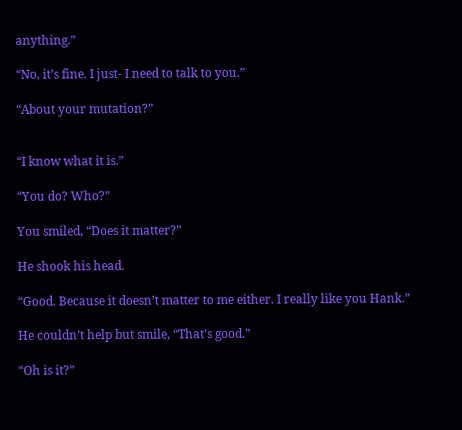anything.”

“No, it’s fine. I just- I need to talk to you.”

“About your mutation?”


“I know what it is.”

“You do? Who?”

You smiled, “Does it matter?”

He shook his head.

“Good. Because it doesn’t matter to me either. I really like you Hank.”

He couldn’t help but smile, “That’s good.”

“Oh is it?”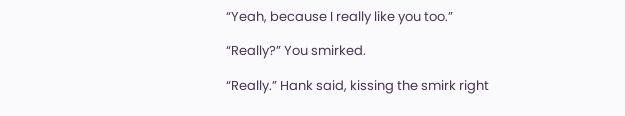“Yeah, because I really like you too.”

“Really?” You smirked.

“Really.” Hank said, kissing the smirk right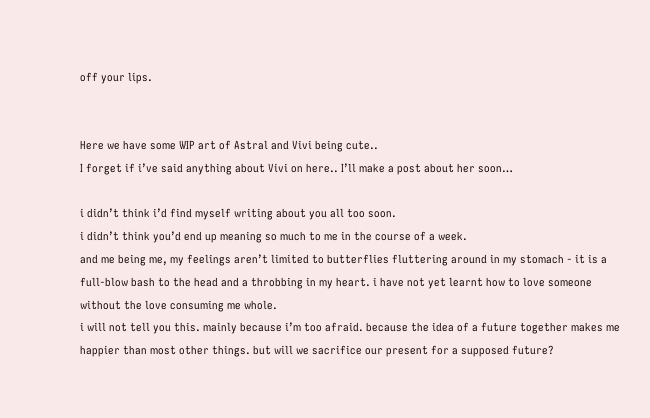off your lips.


Here we have some WIP art of Astral and Vivi being cute..
I forget if i’ve said anything about Vivi on here.. I’ll make a post about her soon…

i didn’t think i’d find myself writing about you all too soon.
i didn’t think you’d end up meaning so much to me in the course of a week.
and me being me, my feelings aren’t limited to butterflies fluttering around in my stomach - it is a full-blow bash to the head and a throbbing in my heart. i have not yet learnt how to love someone without the love consuming me whole.
i will not tell you this. mainly because i’m too afraid. because the idea of a future together makes me happier than most other things. but will we sacrifice our present for a supposed future?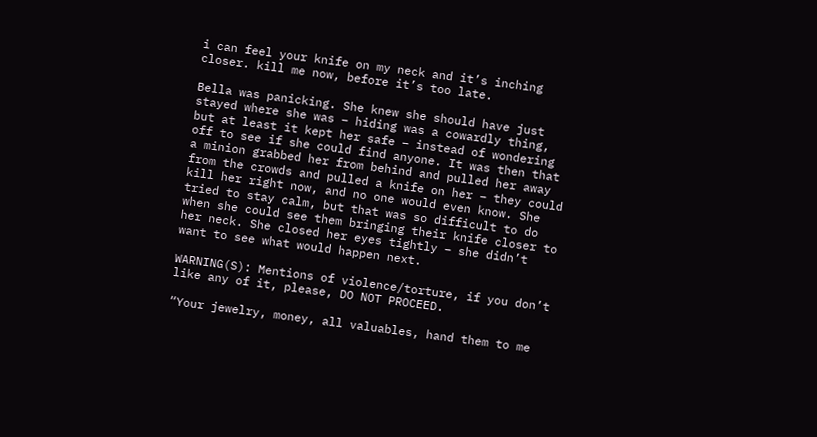i can feel your knife on my neck and it’s inching closer. kill me now, before it’s too late.

Bella was panicking. She knew she should have just stayed where she was – hiding was a cowardly thing, but at least it kept her safe – instead of wondering off to see if she could find anyone. It was then that a minion grabbed her from behind and pulled her away from the crowds and pulled a knife on her – they could kill her right now, and no one would even know. She tried to stay calm, but that was so difficult to do when she could see them bringing their knife closer to her neck. She closed her eyes tightly – she didn’t want to see what would happen next.

WARNING(S): Mentions of violence/torture, if you don’t like any of it, please, DO NOT PROCEED.

“Your jewelry, money, all valuables, hand them to me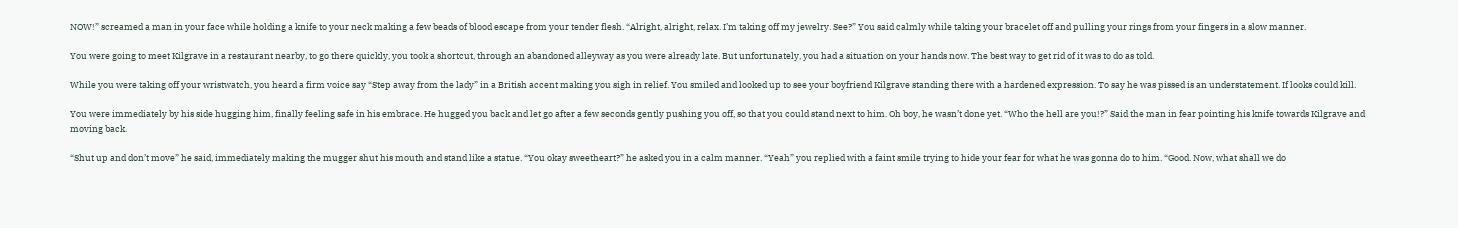NOW!” screamed a man in your face while holding a knife to your neck making a few beads of blood escape from your tender flesh. “Alright, alright, relax. I’m taking off my jewelry. See?” You said calmly while taking your bracelet off and pulling your rings from your fingers in a slow manner.

You were going to meet Kilgrave in a restaurant nearby, to go there quickly, you took a shortcut, through an abandoned alleyway as you were already late. But unfortunately, you had a situation on your hands now. The best way to get rid of it was to do as told.

While you were taking off your wristwatch, you heard a firm voice say “Step away from the lady” in a British accent making you sigh in relief. You smiled and looked up to see your boyfriend Kilgrave standing there with a hardened expression. To say he was pissed is an understatement. If looks could kill.

You were immediately by his side hugging him, finally feeling safe in his embrace. He hugged you back and let go after a few seconds gently pushing you off, so that you could stand next to him. Oh boy, he wasn’t done yet. “Who the hell are you!?” Said the man in fear pointing his knife towards Kilgrave and moving back.

“Shut up and don’t move” he said, immediately making the mugger shut his mouth and stand like a statue. “You okay sweetheart?” he asked you in a calm manner. “Yeah” you replied with a faint smile trying to hide your fear for what he was gonna do to him. “Good. Now, what shall we do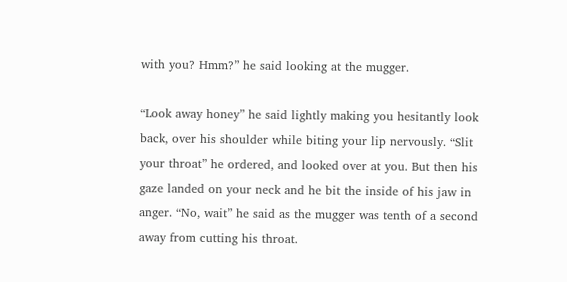with you? Hmm?” he said looking at the mugger.

“Look away honey” he said lightly making you hesitantly look back, over his shoulder while biting your lip nervously. “Slit your throat” he ordered, and looked over at you. But then his gaze landed on your neck and he bit the inside of his jaw in anger. “No, wait” he said as the mugger was tenth of a second away from cutting his throat.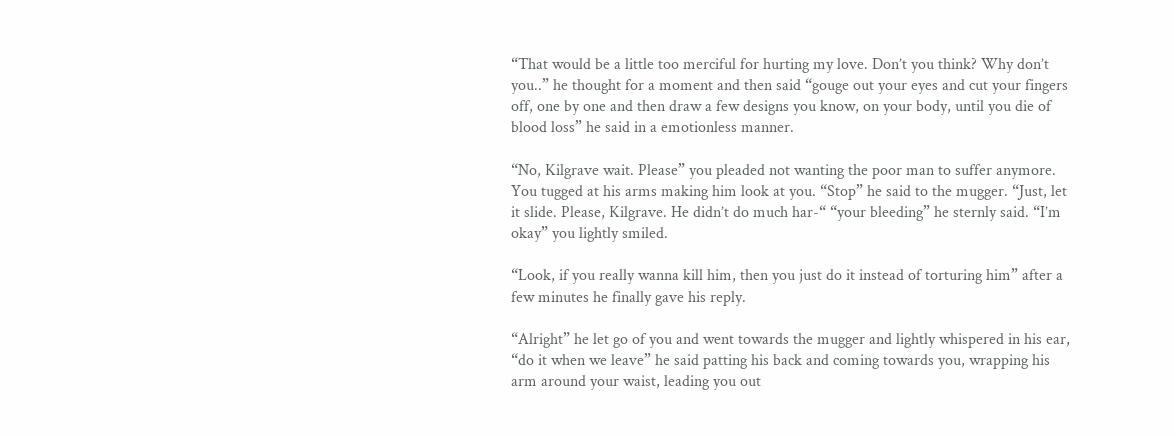“That would be a little too merciful for hurting my love. Don’t you think? Why don’t you..” he thought for a moment and then said “gouge out your eyes and cut your fingers off, one by one and then draw a few designs you know, on your body, until you die of blood loss” he said in a emotionless manner.

“No, Kilgrave wait. Please” you pleaded not wanting the poor man to suffer anymore. You tugged at his arms making him look at you. “Stop” he said to the mugger. “Just, let it slide. Please, Kilgrave. He didn’t do much har-“ “your bleeding” he sternly said. “I’m okay” you lightly smiled.

“Look, if you really wanna kill him, then you just do it instead of torturing him” after a few minutes he finally gave his reply.

“Alright” he let go of you and went towards the mugger and lightly whispered in his ear, “do it when we leave” he said patting his back and coming towards you, wrapping his arm around your waist, leading you out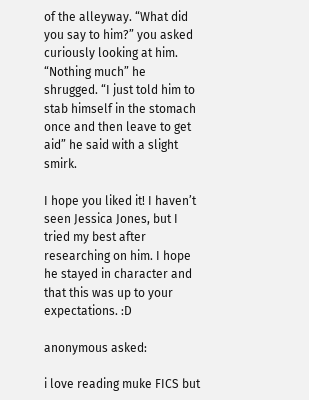of the alleyway. “What did you say to him?” you asked curiously looking at him. “Nothing much” he shrugged. “I just told him to stab himself in the stomach once and then leave to get aid” he said with a slight smirk.

I hope you liked it! I haven’t seen Jessica Jones, but I tried my best after researching on him. I hope he stayed in character and that this was up to your expectations. :D

anonymous asked:

i love reading muke FICS but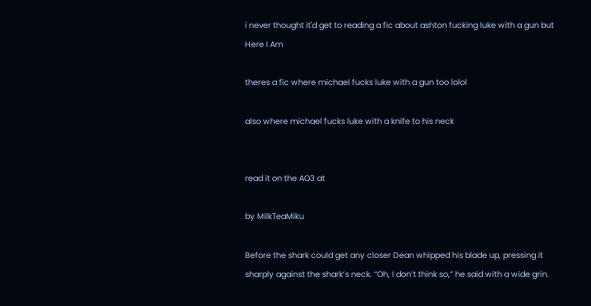i never thought it'd get to reading a fic about ashton fucking luke with a gun but Here I Am

theres a fic where michael fucks luke with a gun too lolol

also where michael fucks luke with a knife to his neck


read it on the AO3 at

by MilkTeaMiku

Before the shark could get any closer Dean whipped his blade up, pressing it sharply against the shark’s neck. “Oh, I don’t think so,” he said with a wide grin.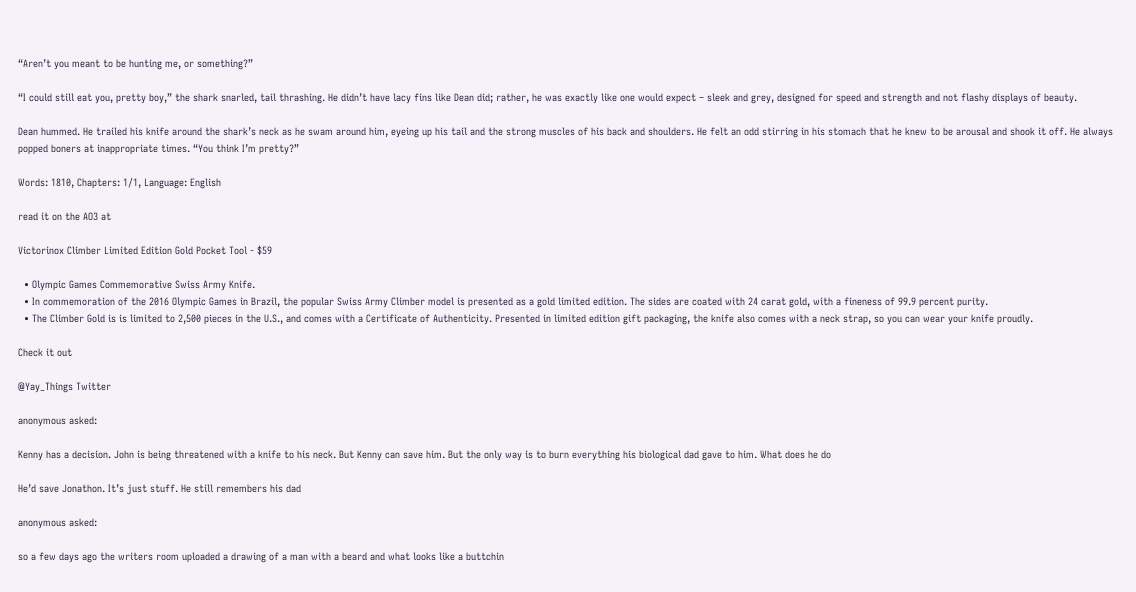“Aren’t you meant to be hunting me, or something?”

“I could still eat you, pretty boy,” the shark snarled, tail thrashing. He didn’t have lacy fins like Dean did; rather, he was exactly like one would expect – sleek and grey, designed for speed and strength and not flashy displays of beauty.

Dean hummed. He trailed his knife around the shark’s neck as he swam around him, eyeing up his tail and the strong muscles of his back and shoulders. He felt an odd stirring in his stomach that he knew to be arousal and shook it off. He always popped boners at inappropriate times. “You think I’m pretty?”

Words: 1810, Chapters: 1/1, Language: English

read it on the AO3 at

Victorinox Climber Limited Edition Gold Pocket Tool - $59

  • Olympic Games Commemorative Swiss Army Knife.
  • In commemoration of the 2016 Olympic Games in Brazil, the popular Swiss Army Climber model is presented as a gold limited edition. The sides are coated with 24 carat gold, with a fineness of 99.9 percent purity.
  • The Climber Gold is is limited to 2,500 pieces in the U.S., and comes with a Certificate of Authenticity. Presented in limited edition gift packaging, the knife also comes with a neck strap, so you can wear your knife proudly.

Check it out

@Yay_Things Twitter

anonymous asked:

Kenny has a decision. John is being threatened with a knife to his neck. But Kenny can save him. But the only way is to burn everything his biological dad gave to him. What does he do

He’d save Jonathon. It’s just stuff. He still remembers his dad

anonymous asked:

so a few days ago the writers room uploaded a drawing of a man with a beard and what looks like a buttchin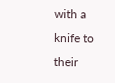with a knife to their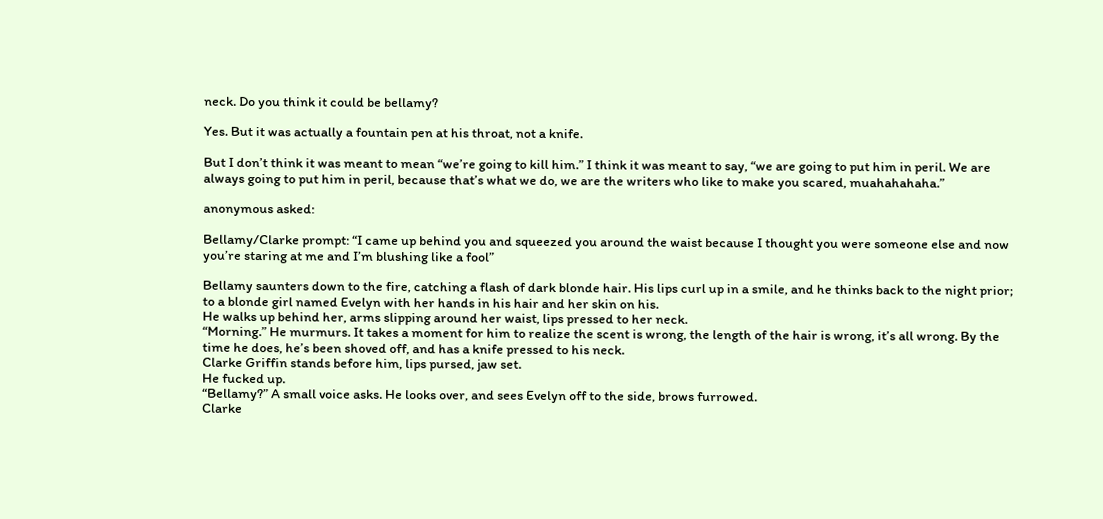neck. Do you think it could be bellamy?

Yes. But it was actually a fountain pen at his throat, not a knife.

But I don’t think it was meant to mean “we’re going to kill him.” I think it was meant to say, “we are going to put him in peril. We are always going to put him in peril, because that’s what we do, we are the writers who like to make you scared, muahahahaha.”

anonymous asked:

Bellamy/Clarke prompt: “I came up behind you and squeezed you around the waist because I thought you were someone else and now you’re staring at me and I’m blushing like a fool”

Bellamy saunters down to the fire, catching a flash of dark blonde hair. His lips curl up in a smile, and he thinks back to the night prior; to a blonde girl named Evelyn with her hands in his hair and her skin on his.
He walks up behind her, arms slipping around her waist, lips pressed to her neck.
“Morning.” He murmurs. It takes a moment for him to realize the scent is wrong, the length of the hair is wrong, it’s all wrong. By the time he does, he’s been shoved off, and has a knife pressed to his neck.
Clarke Griffin stands before him, lips pursed, jaw set.
He fucked up.
“Bellamy?” A small voice asks. He looks over, and sees Evelyn off to the side, brows furrowed.
Clarke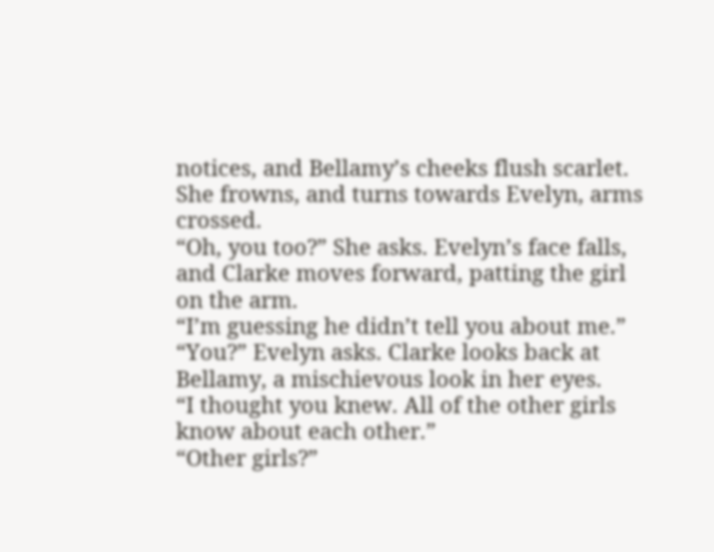notices, and Bellamy’s cheeks flush scarlet. She frowns, and turns towards Evelyn, arms crossed.
“Oh, you too?” She asks. Evelyn’s face falls, and Clarke moves forward, patting the girl on the arm.
“I’m guessing he didn’t tell you about me.”
“You?” Evelyn asks. Clarke looks back at Bellamy, a mischievous look in her eyes.
“I thought you knew. All of the other girls know about each other.”
“Other girls?”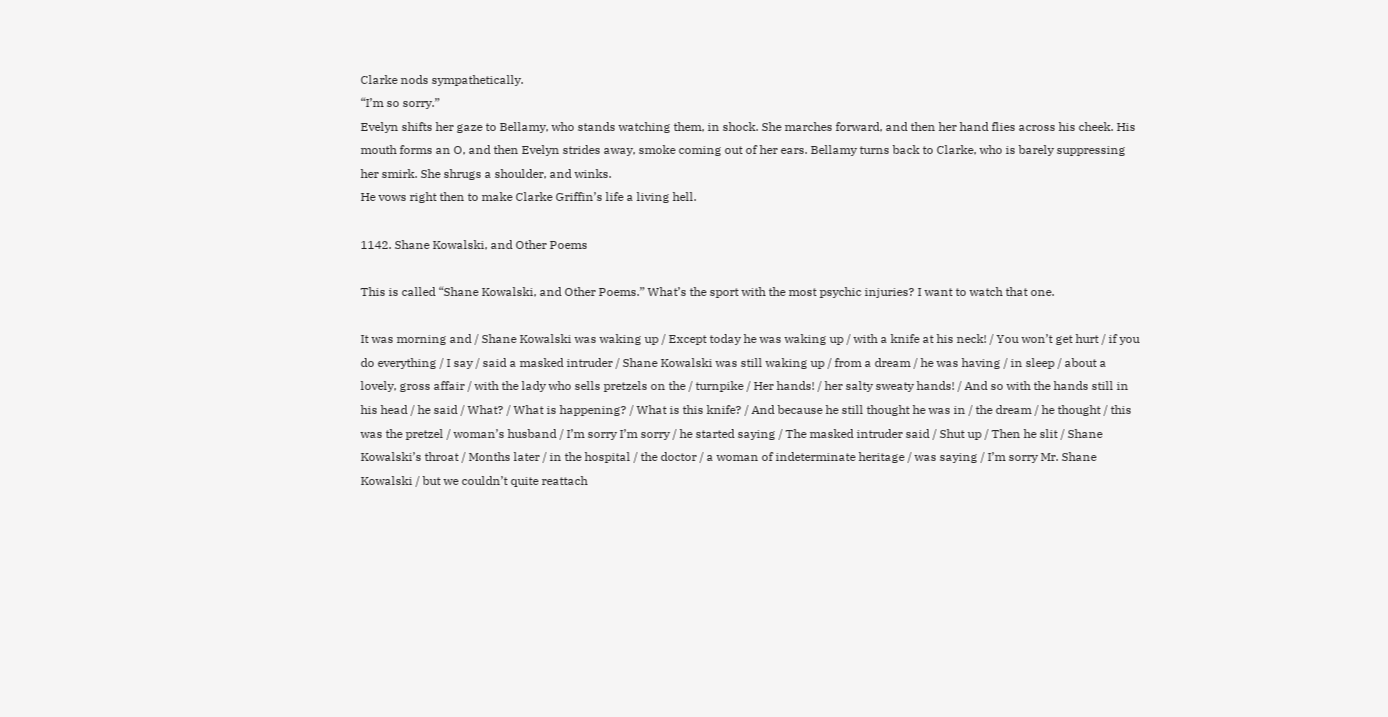Clarke nods sympathetically.
“I’m so sorry.”
Evelyn shifts her gaze to Bellamy, who stands watching them, in shock. She marches forward, and then her hand flies across his cheek. His mouth forms an O, and then Evelyn strides away, smoke coming out of her ears. Bellamy turns back to Clarke, who is barely suppressing her smirk. She shrugs a shoulder, and winks.
He vows right then to make Clarke Griffin’s life a living hell.

1142. Shane Kowalski, and Other Poems

This is called “Shane Kowalski, and Other Poems.” What’s the sport with the most psychic injuries? I want to watch that one.

It was morning and / Shane Kowalski was waking up / Except today he was waking up / with a knife at his neck! / You won’t get hurt / if you do everything / I say / said a masked intruder / Shane Kowalski was still waking up / from a dream / he was having / in sleep / about a lovely, gross affair / with the lady who sells pretzels on the / turnpike / Her hands! / her salty sweaty hands! / And so with the hands still in his head / he said / What? / What is happening? / What is this knife? / And because he still thought he was in / the dream / he thought / this was the pretzel / woman’s husband / I’m sorry I’m sorry / he started saying / The masked intruder said / Shut up / Then he slit / Shane Kowalski’s throat / Months later / in the hospital / the doctor / a woman of indeterminate heritage / was saying / I’m sorry Mr. Shane Kowalski / but we couldn’t quite reattach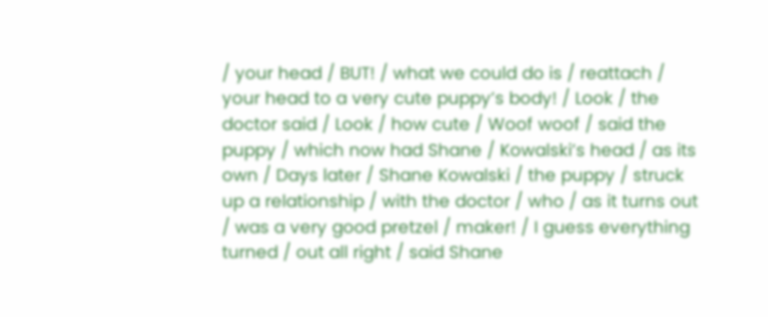/ your head / BUT! / what we could do is / reattach / your head to a very cute puppy’s body! / Look / the doctor said / Look / how cute / Woof woof / said the puppy / which now had Shane / Kowalski’s head / as its own / Days later / Shane Kowalski / the puppy / struck up a relationship / with the doctor / who / as it turns out / was a very good pretzel / maker! / I guess everything turned / out all right / said Shane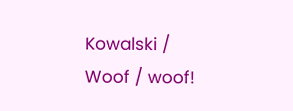Kowalski / Woof / woof!